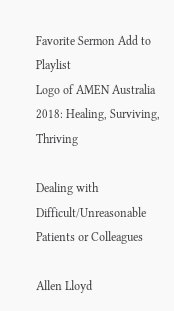Favorite Sermon Add to Playlist
Logo of AMEN Australia 2018: Healing, Surviving, Thriving

Dealing with Difficult/Unreasonable Patients or Colleagues

Allen Lloyd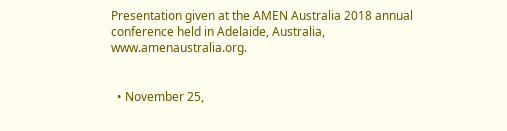Presentation given at the AMEN Australia 2018 annual conference held in Adelaide, Australia, www.amenaustralia.org.


  • November 25,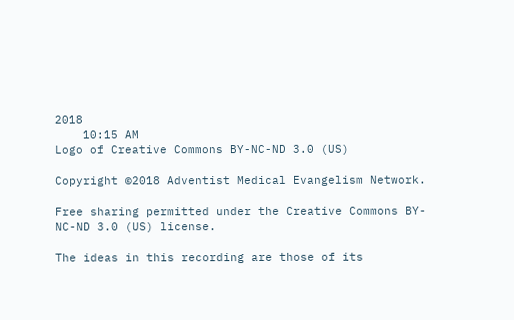2018
    10:15 AM
Logo of Creative Commons BY-NC-ND 3.0 (US)

Copyright ©2018 Adventist Medical Evangelism Network.

Free sharing permitted under the Creative Commons BY-NC-ND 3.0 (US) license.

The ideas in this recording are those of its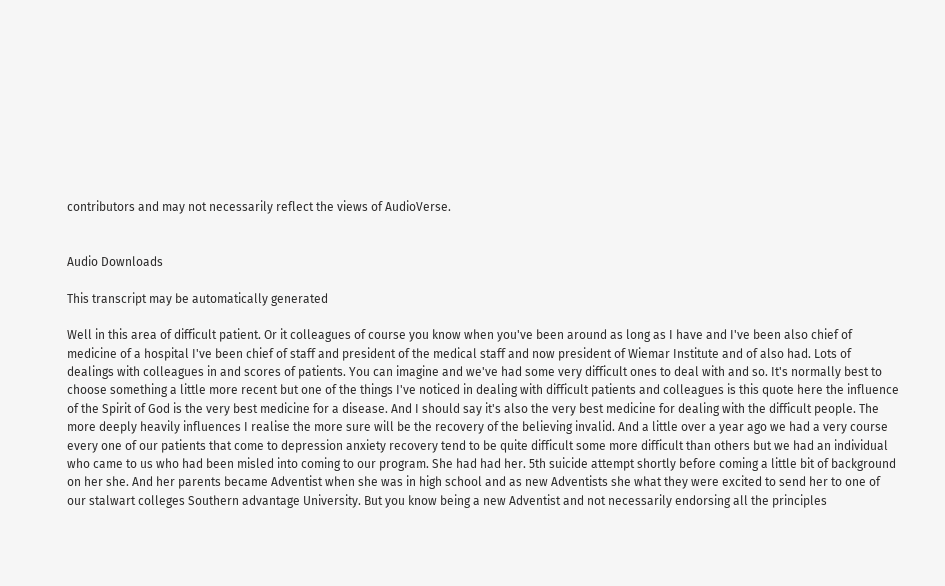contributors and may not necessarily reflect the views of AudioVerse.


Audio Downloads

This transcript may be automatically generated

Well in this area of difficult patient. Or it colleagues of course you know when you've been around as long as I have and I've been also chief of medicine of a hospital I've been chief of staff and president of the medical staff and now president of Wiemar Institute and of also had. Lots of dealings with colleagues in and scores of patients. You can imagine and we've had some very difficult ones to deal with and so. It's normally best to choose something a little more recent but one of the things I've noticed in dealing with difficult patients and colleagues is this quote here the influence of the Spirit of God is the very best medicine for a disease. And I should say it's also the very best medicine for dealing with the difficult people. The more deeply heavily influences I realise the more sure will be the recovery of the believing invalid. And a little over a year ago we had a very course every one of our patients that come to depression anxiety recovery tend to be quite difficult some more difficult than others but we had an individual who came to us who had been misled into coming to our program. She had had her. 5th suicide attempt shortly before coming a little bit of background on her she. And her parents became Adventist when she was in high school and as new Adventists she what they were excited to send her to one of our stalwart colleges Southern advantage University. But you know being a new Adventist and not necessarily endorsing all the principles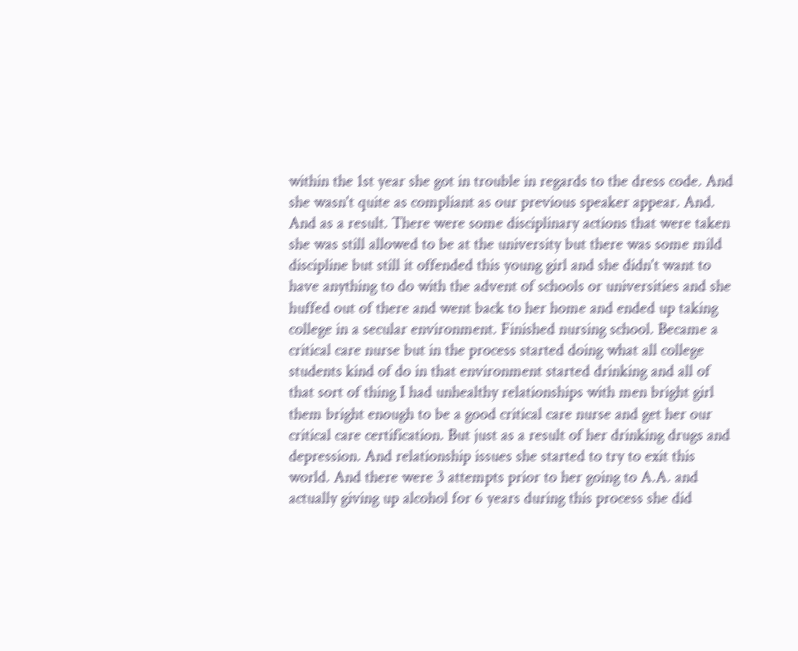within the 1st year she got in trouble in regards to the dress code. And she wasn't quite as compliant as our previous speaker appear. And. And as a result. There were some disciplinary actions that were taken she was still allowed to be at the university but there was some mild discipline but still it offended this young girl and she didn't want to have anything to do with the advent of schools or universities and she huffed out of there and went back to her home and ended up taking college in a secular environment. Finished nursing school. Became a critical care nurse but in the process started doing what all college students kind of do in that environment started drinking and all of that sort of thing I had unhealthy relationships with men bright girl them bright enough to be a good critical care nurse and get her our critical care certification. But just as a result of her drinking drugs and depression. And relationship issues she started to try to exit this world. And there were 3 attempts prior to her going to A.A. and actually giving up alcohol for 6 years during this process she did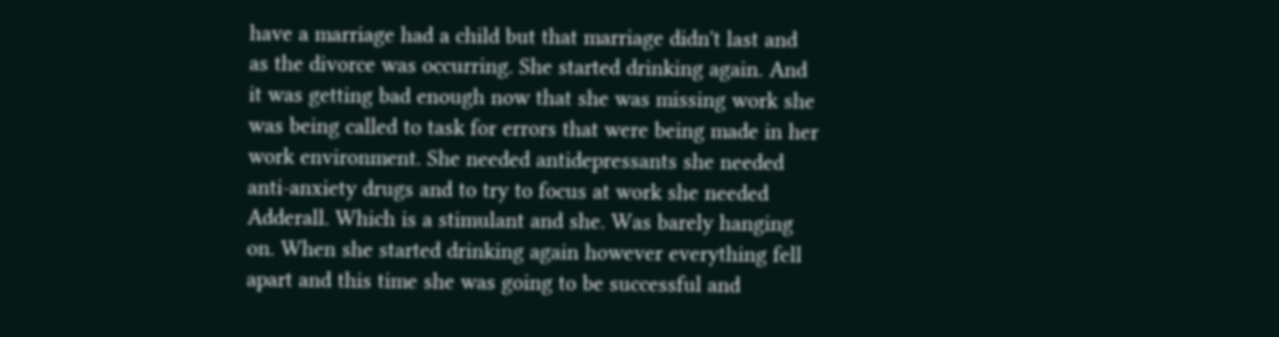have a marriage had a child but that marriage didn't last and as the divorce was occurring. She started drinking again. And it was getting bad enough now that she was missing work she was being called to task for errors that were being made in her work environment. She needed antidepressants she needed anti-anxiety drugs and to try to focus at work she needed Adderall. Which is a stimulant and she. Was barely hanging on. When she started drinking again however everything fell apart and this time she was going to be successful and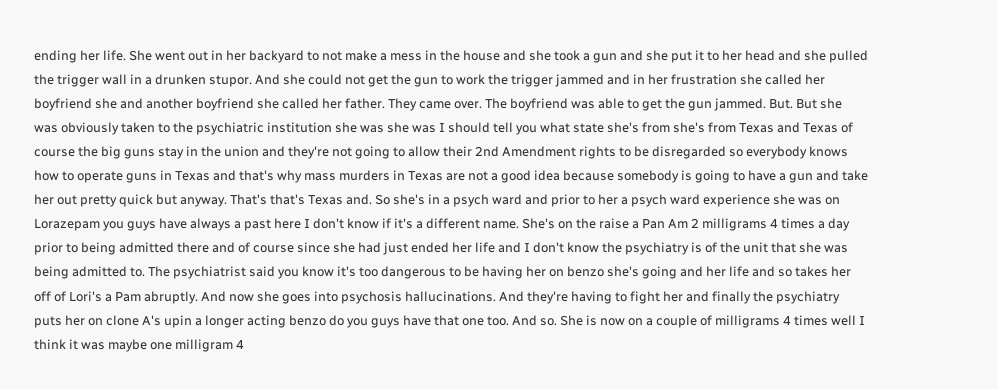ending her life. She went out in her backyard to not make a mess in the house and she took a gun and she put it to her head and she pulled the trigger wall in a drunken stupor. And she could not get the gun to work the trigger jammed and in her frustration she called her boyfriend she and another boyfriend she called her father. They came over. The boyfriend was able to get the gun jammed. But. But she was obviously taken to the psychiatric institution she was she was I should tell you what state she's from she's from Texas and Texas of course the big guns stay in the union and they're not going to allow their 2nd Amendment rights to be disregarded so everybody knows how to operate guns in Texas and that's why mass murders in Texas are not a good idea because somebody is going to have a gun and take her out pretty quick but anyway. That's that's Texas and. So she's in a psych ward and prior to her a psych ward experience she was on Lorazepam you guys have always a past here I don't know if it's a different name. She's on the raise a Pan Am 2 milligrams 4 times a day prior to being admitted there and of course since she had just ended her life and I don't know the psychiatry is of the unit that she was being admitted to. The psychiatrist said you know it's too dangerous to be having her on benzo she's going and her life and so takes her off of Lori's a Pam abruptly. And now she goes into psychosis hallucinations. And they're having to fight her and finally the psychiatry puts her on clone A's upin a longer acting benzo do you guys have that one too. And so. She is now on a couple of milligrams 4 times well I think it was maybe one milligram 4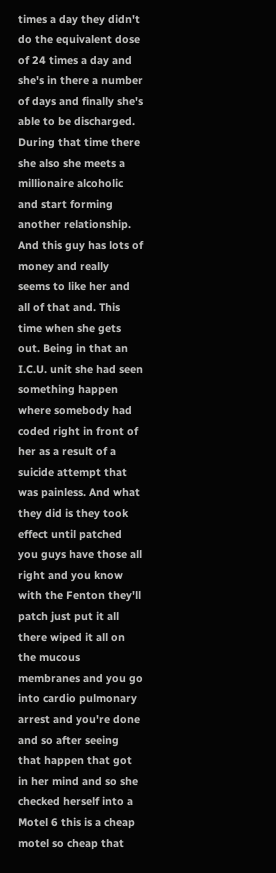times a day they didn't do the equivalent dose of 24 times a day and she's in there a number of days and finally she's able to be discharged. During that time there she also she meets a millionaire alcoholic and start forming another relationship. And this guy has lots of money and really seems to like her and all of that and. This time when she gets out. Being in that an I.C.U. unit she had seen something happen where somebody had coded right in front of her as a result of a suicide attempt that was painless. And what they did is they took effect until patched you guys have those all right and you know with the Fenton they'll patch just put it all there wiped it all on the mucous membranes and you go into cardio pulmonary arrest and you're done and so after seeing that happen that got in her mind and so she checked herself into a Motel 6 this is a cheap motel so cheap that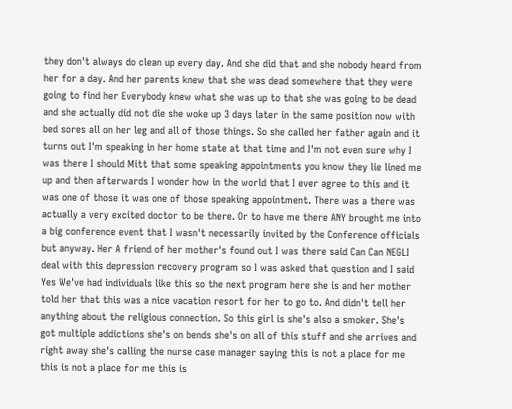they don't always do clean up every day. And she did that and she nobody heard from her for a day. And her parents knew that she was dead somewhere that they were going to find her Everybody knew what she was up to that she was going to be dead and she actually did not die she woke up 3 days later in the same position now with bed sores all on her leg and all of those things. So she called her father again and it turns out I'm speaking in her home state at that time and I'm not even sure why I was there I should Mitt that some speaking appointments you know they lie lined me up and then afterwards I wonder how in the world that I ever agree to this and it was one of those it was one of those speaking appointment. There was a there was actually a very excited doctor to be there. Or to have me there ANY brought me into a big conference event that I wasn't necessarily invited by the Conference officials but anyway. Her A friend of her mother's found out I was there said Can Can NEGLI deal with this depression recovery program so I was asked that question and I said Yes We've had individuals like this so the next program here she is and her mother told her that this was a nice vacation resort for her to go to. And didn't tell her anything about the religious connection. So this girl is she's also a smoker. She's got multiple addictions she's on bends she's on all of this stuff and she arrives and right away she's calling the nurse case manager saying this is not a place for me this is not a place for me this is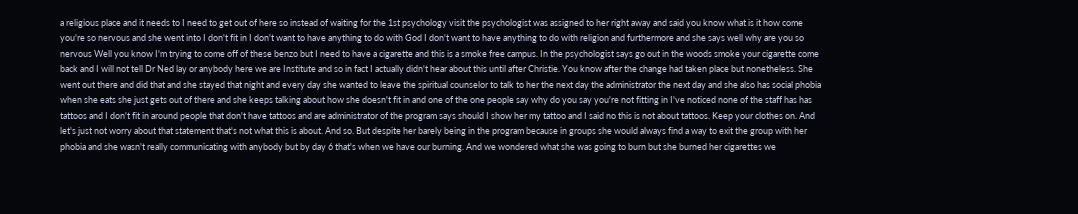a religious place and it needs to I need to get out of here so instead of waiting for the 1st psychology visit the psychologist was assigned to her right away and said you know what is it how come you're so nervous and she went into I don't fit in I don't want to have anything to do with God I don't want to have anything to do with religion and furthermore and she says well why are you so nervous Well you know I'm trying to come off of these benzo but I need to have a cigarette and this is a smoke free campus. In the psychologist says go out in the woods smoke your cigarette come back and I will not tell Dr Ned lay or anybody here we are Institute and so in fact I actually didn't hear about this until after Christie. You know after the change had taken place but nonetheless. She went out there and did that and she stayed that night and every day she wanted to leave the spiritual counselor to talk to her the next day the administrator the next day and she also has social phobia when she eats she just gets out of there and she keeps talking about how she doesn't fit in and one of the one people say why do you say you're not fitting in I've noticed none of the staff has has tattoos and I don't fit in around people that don't have tattoos and are administrator of the program says should I show her my tattoo and I said no this is not about tattoos. Keep your clothes on. And let's just not worry about that statement that's not what this is about. And so. But despite her barely being in the program because in groups she would always find a way to exit the group with her phobia and she wasn't really communicating with anybody but by day 6 that's when we have our burning. And we wondered what she was going to burn but she burned her cigarettes we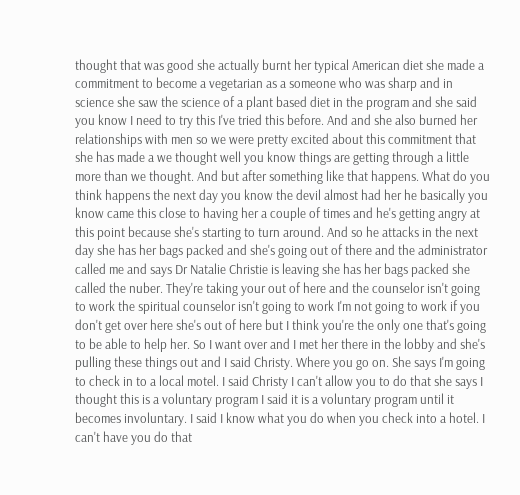thought that was good she actually burnt her typical American diet she made a commitment to become a vegetarian as a someone who was sharp and in science she saw the science of a plant based diet in the program and she said you know I need to try this I've tried this before. And and she also burned her relationships with men so we were pretty excited about this commitment that she has made a we thought well you know things are getting through a little more than we thought. And but after something like that happens. What do you think happens the next day you know the devil almost had her he basically you know came this close to having her a couple of times and he's getting angry at this point because she's starting to turn around. And so he attacks in the next day she has her bags packed and she's going out of there and the administrator called me and says Dr Natalie Christie is leaving she has her bags packed she called the nuber. They're taking your out of here and the counselor isn't going to work the spiritual counselor isn't going to work I'm not going to work if you don't get over here she's out of here but I think you're the only one that's going to be able to help her. So I want over and I met her there in the lobby and she's pulling these things out and I said Christy. Where you go on. She says I'm going to check in to a local motel. I said Christy I can't allow you to do that she says I thought this is a voluntary program I said it is a voluntary program until it becomes involuntary. I said I know what you do when you check into a hotel. I can't have you do that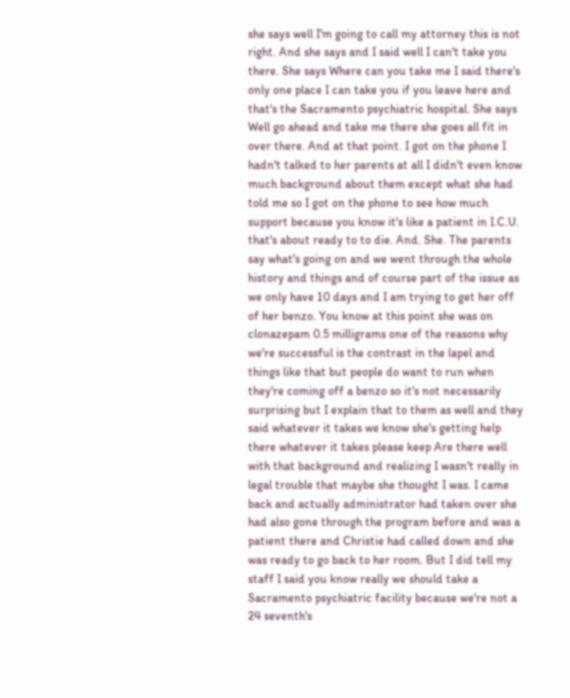she says well I'm going to call my attorney this is not right. And she says and I said well I can't take you there. She says Where can you take me I said there's only one place I can take you if you leave here and that's the Sacramento psychiatric hospital. She says Well go ahead and take me there she goes all fit in over there. And at that point. I got on the phone I hadn't talked to her parents at all I didn't even know much background about them except what she had told me so I got on the phone to see how much support because you know it's like a patient in I.C.U. that's about ready to to die. And. She. The parents say what's going on and we went through the whole history and things and of course part of the issue as we only have 10 days and I am trying to get her off of her benzo. You know at this point she was on clonazepam 0.5 milligrams one of the reasons why we're successful is the contrast in the lapel and things like that but people do want to run when they're coming off a benzo so it's not necessarily surprising but I explain that to them as well and they said whatever it takes we know she's getting help there whatever it takes please keep Are there well with that background and realizing I wasn't really in legal trouble that maybe she thought I was. I came back and actually administrator had taken over she had also gone through the program before and was a patient there and Christie had called down and she was ready to go back to her room. But I did tell my staff I said you know really we should take a Sacramento psychiatric facility because we're not a 24 seventh's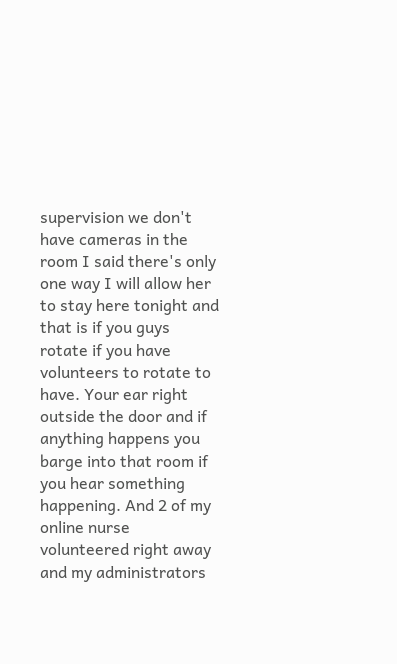supervision we don't have cameras in the room I said there's only one way I will allow her to stay here tonight and that is if you guys rotate if you have volunteers to rotate to have. Your ear right outside the door and if anything happens you barge into that room if you hear something happening. And 2 of my online nurse volunteered right away and my administrators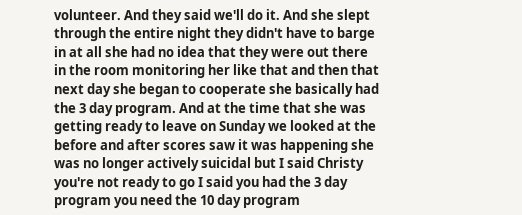volunteer. And they said we'll do it. And she slept through the entire night they didn't have to barge in at all she had no idea that they were out there in the room monitoring her like that and then that next day she began to cooperate she basically had the 3 day program. And at the time that she was getting ready to leave on Sunday we looked at the before and after scores saw it was happening she was no longer actively suicidal but I said Christy you're not ready to go I said you had the 3 day program you need the 10 day program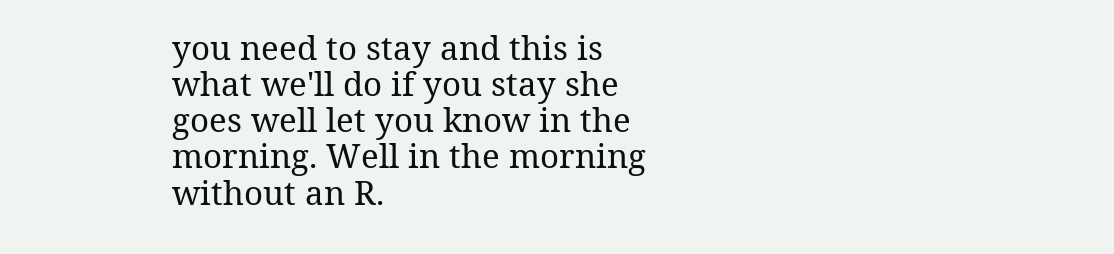you need to stay and this is what we'll do if you stay she goes well let you know in the morning. Well in the morning without an R.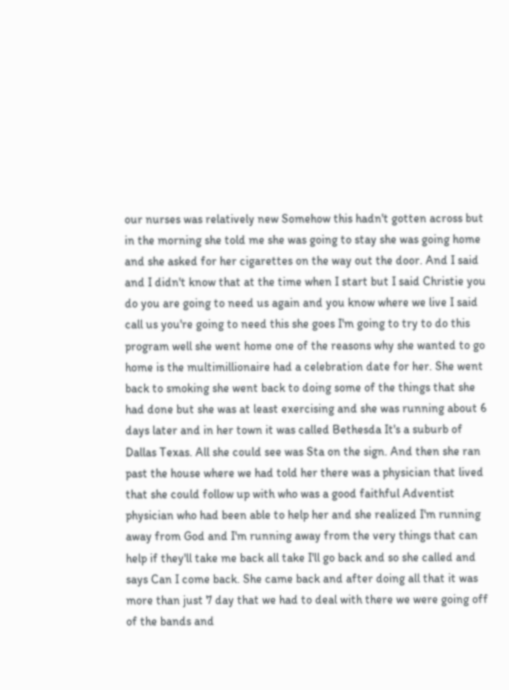our nurses was relatively new Somehow this hadn't gotten across but in the morning she told me she was going to stay she was going home and she asked for her cigarettes on the way out the door. And I said and I didn't know that at the time when I start but I said Christie you do you are going to need us again and you know where we live I said call us you're going to need this she goes I'm going to try to do this program well she went home one of the reasons why she wanted to go home is the multimillionaire had a celebration date for her. She went back to smoking she went back to doing some of the things that she had done but she was at least exercising and she was running about 6 days later and in her town it was called Bethesda It's a suburb of Dallas Texas. All she could see was Sta on the sign. And then she ran past the house where we had told her there was a physician that lived that she could follow up with who was a good faithful Adventist physician who had been able to help her and she realized I'm running away from God and I'm running away from the very things that can help if they'll take me back all take I'll go back and so she called and says Can I come back. She came back and after doing all that it was more than just 7 day that we had to deal with there we were going off of the bands and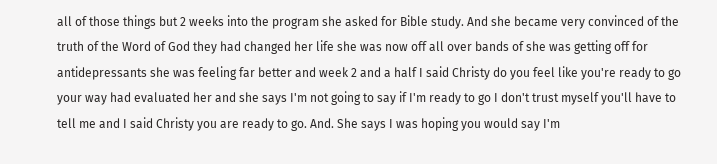all of those things but 2 weeks into the program she asked for Bible study. And she became very convinced of the truth of the Word of God they had changed her life she was now off all over bands of she was getting off for antidepressants she was feeling far better and week 2 and a half I said Christy do you feel like you're ready to go your way had evaluated her and she says I'm not going to say if I'm ready to go I don't trust myself you'll have to tell me and I said Christy you are ready to go. And. She says I was hoping you would say I'm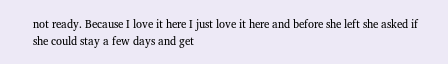not ready. Because I love it here I just love it here and before she left she asked if she could stay a few days and get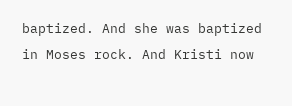baptized. And she was baptized in Moses rock. And Kristi now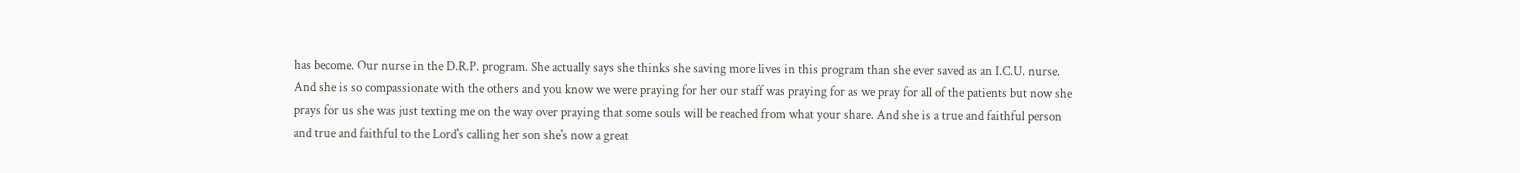has become. Our nurse in the D.R.P. program. She actually says she thinks she saving more lives in this program than she ever saved as an I.C.U. nurse. And she is so compassionate with the others and you know we were praying for her our staff was praying for as we pray for all of the patients but now she prays for us she was just texting me on the way over praying that some souls will be reached from what your share. And she is a true and faithful person and true and faithful to the Lord's calling her son she's now a great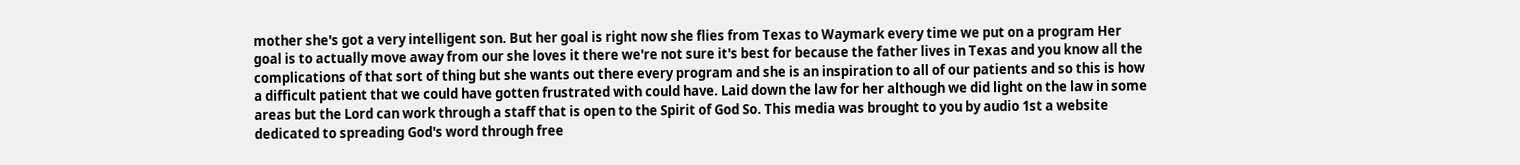mother she's got a very intelligent son. But her goal is right now she flies from Texas to Waymark every time we put on a program Her goal is to actually move away from our she loves it there we're not sure it's best for because the father lives in Texas and you know all the complications of that sort of thing but she wants out there every program and she is an inspiration to all of our patients and so this is how a difficult patient that we could have gotten frustrated with could have. Laid down the law for her although we did light on the law in some areas but the Lord can work through a staff that is open to the Spirit of God So. This media was brought to you by audio 1st a website dedicated to spreading God's word through free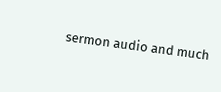sermon audio and much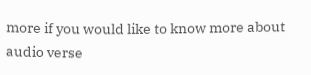more if you would like to know more about audio verse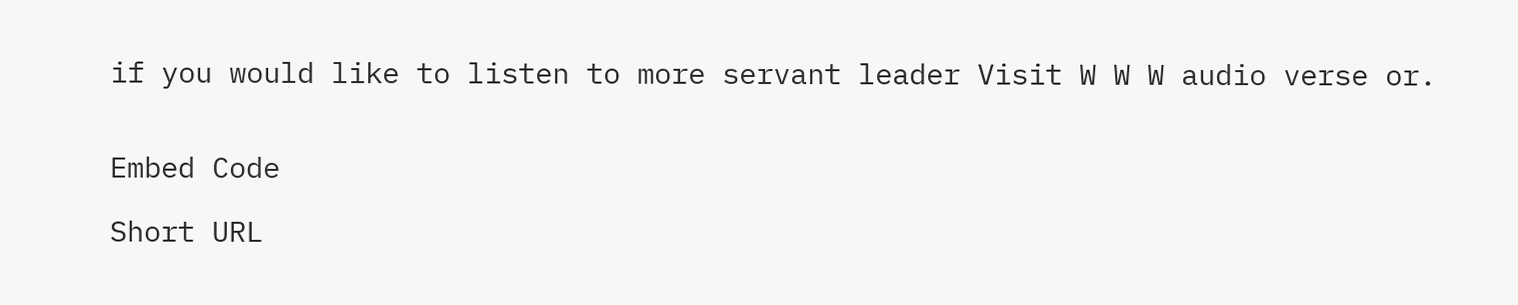if you would like to listen to more servant leader Visit W W W audio verse or.


Embed Code

Short URL